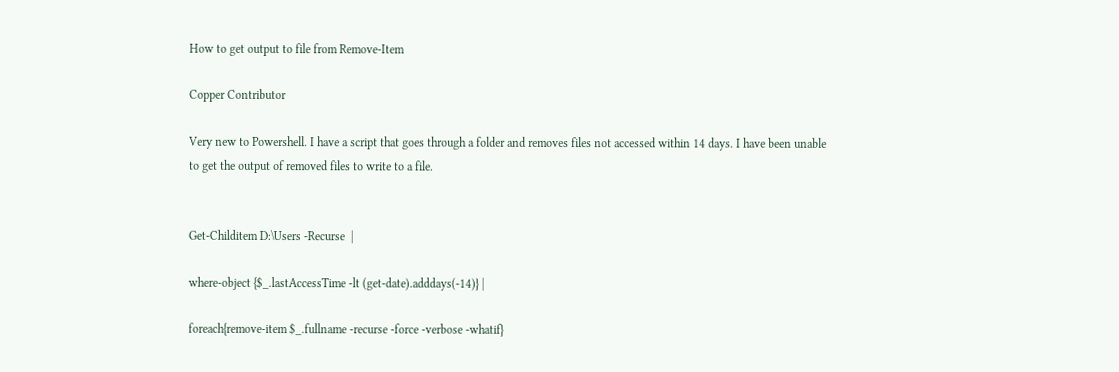How to get output to file from Remove-Item

Copper Contributor

Very new to Powershell. I have a script that goes through a folder and removes files not accessed within 14 days. I have been unable to get the output of removed files to write to a file.


Get-Childitem D:\Users -Recurse  |

where-object {$_.lastAccessTime -lt (get-date).adddays(-14)} |

foreach{remove-item $_.fullname -recurse -force -verbose -whatif}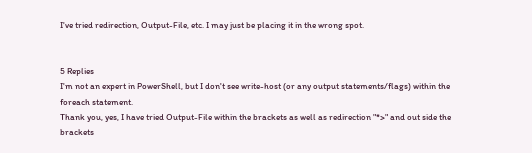I've tried redirection, Output-File, etc. I may just be placing it in the wrong spot.


5 Replies
I'm not an expert in PowerShell, but I don't see write-host (or any output statements/flags) within the foreach statement.
Thank you, yes, I have tried Output-File within the brackets as well as redirection "*>" and out side the brackets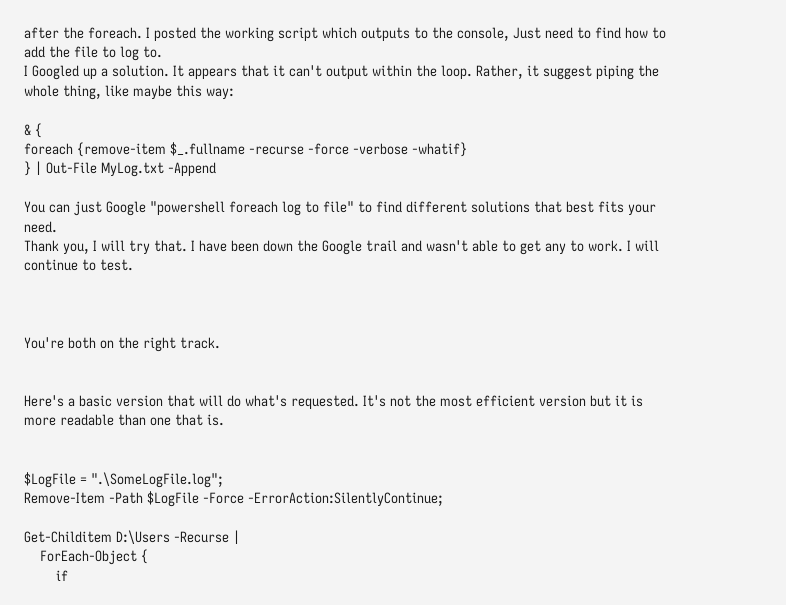after the foreach. I posted the working script which outputs to the console, Just need to find how to add the file to log to.
I Googled up a solution. It appears that it can't output within the loop. Rather, it suggest piping the whole thing, like maybe this way:

& {
foreach {remove-item $_.fullname -recurse -force -verbose -whatif}
} | Out-File MyLog.txt -Append

You can just Google "powershell foreach log to file" to find different solutions that best fits your need.
Thank you, I will try that. I have been down the Google trail and wasn't able to get any to work. I will continue to test.



You're both on the right track.


Here's a basic version that will do what's requested. It's not the most efficient version but it is more readable than one that is.


$LogFile = ".\SomeLogFile.log";
Remove-Item -Path $LogFile -Force -ErrorAction:SilentlyContinue;

Get-Childitem D:\Users -Recurse |
    ForEach-Object {
        if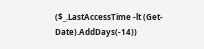($_.LastAccessTime -lt (Get-Date).AddDays(-14))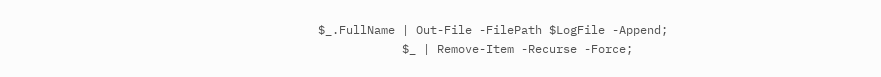$_.FullName | Out-File -FilePath $LogFile -Append;
            $_ | Remove-Item -Recurse -Force;